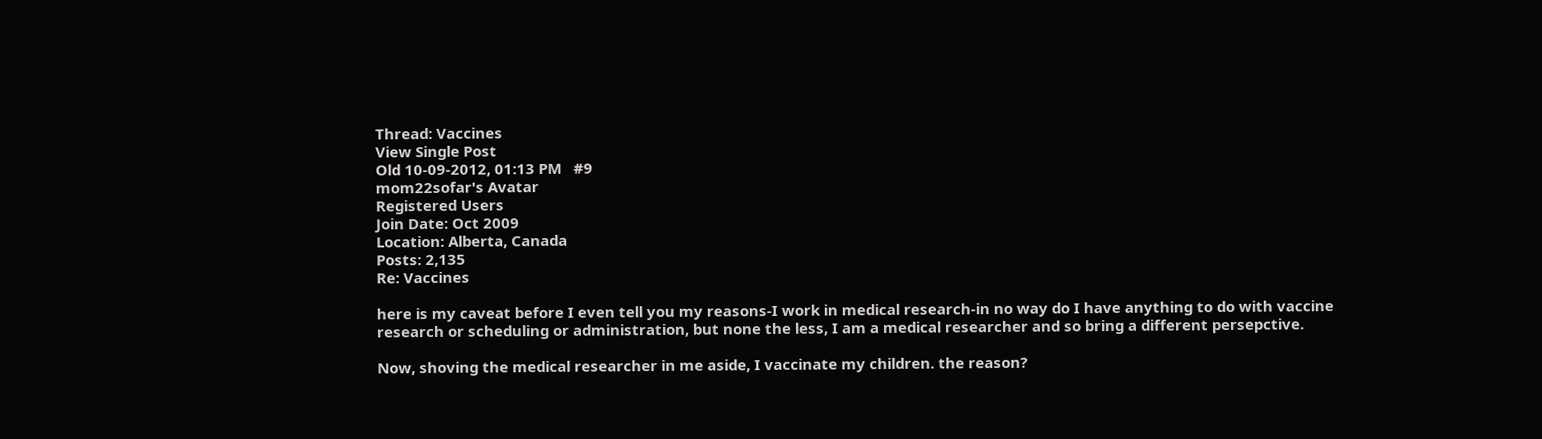Thread: Vaccines
View Single Post
Old 10-09-2012, 01:13 PM   #9
mom22sofar's Avatar
Registered Users
Join Date: Oct 2009
Location: Alberta, Canada
Posts: 2,135
Re: Vaccines

here is my caveat before I even tell you my reasons-I work in medical research-in no way do I have anything to do with vaccine research or scheduling or administration, but none the less, I am a medical researcher and so bring a different persepctive.

Now, shoving the medical researcher in me aside, I vaccinate my children. the reason?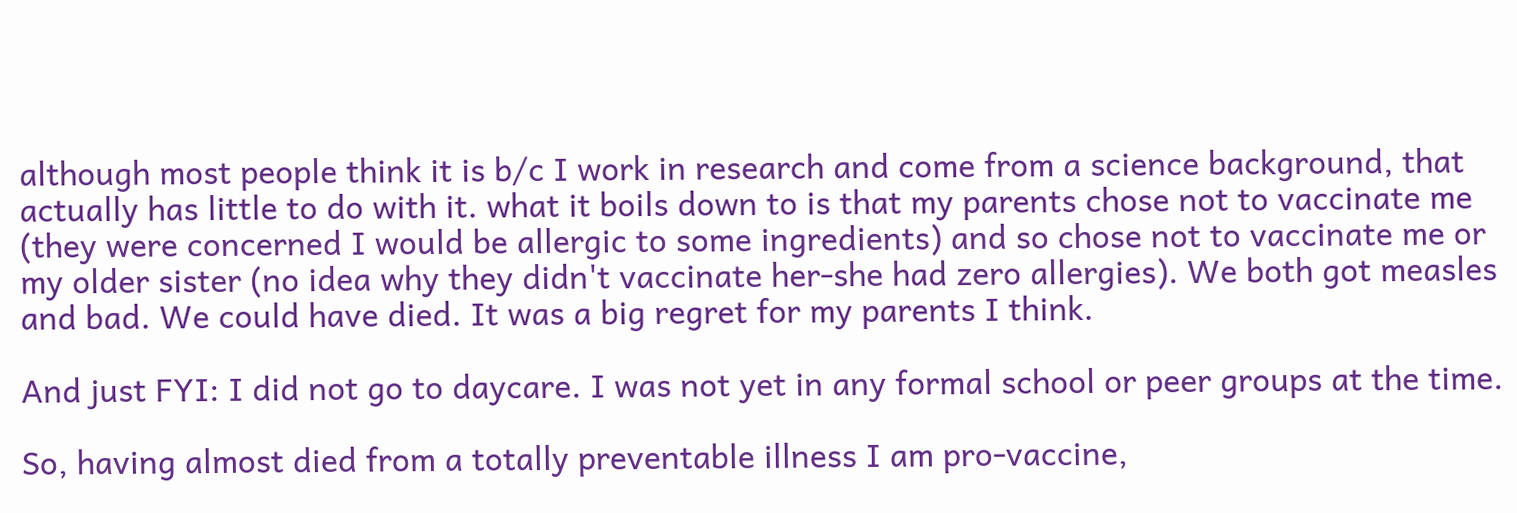although most people think it is b/c I work in research and come from a science background, that actually has little to do with it. what it boils down to is that my parents chose not to vaccinate me (they were concerned I would be allergic to some ingredients) and so chose not to vaccinate me or my older sister (no idea why they didn't vaccinate her-she had zero allergies). We both got measles and bad. We could have died. It was a big regret for my parents I think.

And just FYI: I did not go to daycare. I was not yet in any formal school or peer groups at the time.

So, having almost died from a totally preventable illness I am pro-vaccine,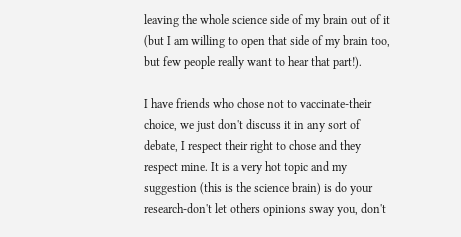leaving the whole science side of my brain out of it (but I am willing to open that side of my brain too, but few people really want to hear that part!).

I have friends who chose not to vaccinate-their choice, we just don't discuss it in any sort of debate, I respect their right to chose and they respect mine. It is a very hot topic and my suggestion (this is the science brain) is do your research-don't let others opinions sway you, don't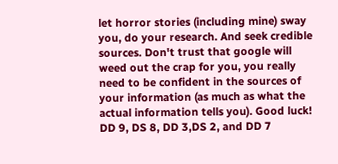let horror stories (including mine) sway you, do your research. And seek credible sources. Don't trust that google will weed out the crap for you, you really need to be confident in the sources of your information (as much as what the actual information tells you). Good luck!
DD 9, DS 8, DD 3,DS 2, and DD 7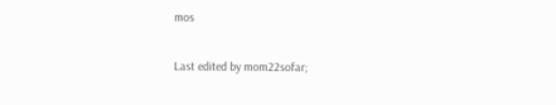mos

Last edited by mom22sofar;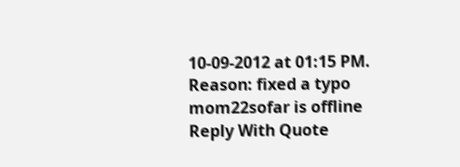10-09-2012 at 01:15 PM. Reason: fixed a typo
mom22sofar is offline   Reply With Quote